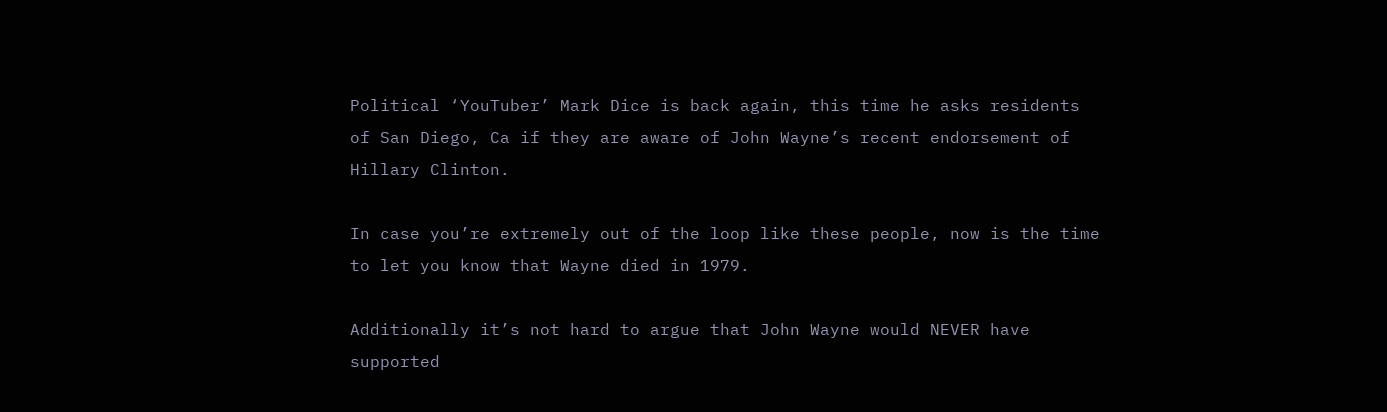Political ‘YouTuber’ Mark Dice is back again, this time he asks residents of San Diego, Ca if they are aware of John Wayne’s recent endorsement of Hillary Clinton.

In case you’re extremely out of the loop like these people, now is the time to let you know that Wayne died in 1979.

Additionally it’s not hard to argue that John Wayne would NEVER have supported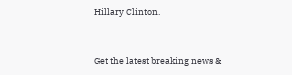Hillary Clinton.


Get the latest breaking news &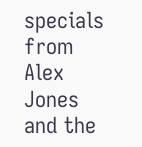specials from Alex Jones and the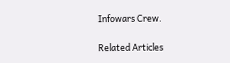Infowars Crew.

Related Articles